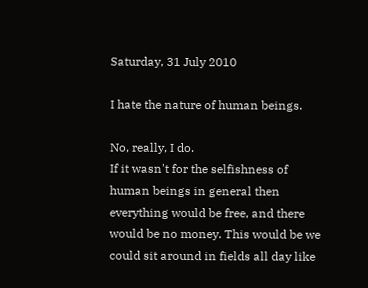Saturday, 31 July 2010

I hate the nature of human beings.

No, really, I do.
If it wasn't for the selfishness of human beings in general then everything would be free, and there would be no money. This would be we could sit around in fields all day like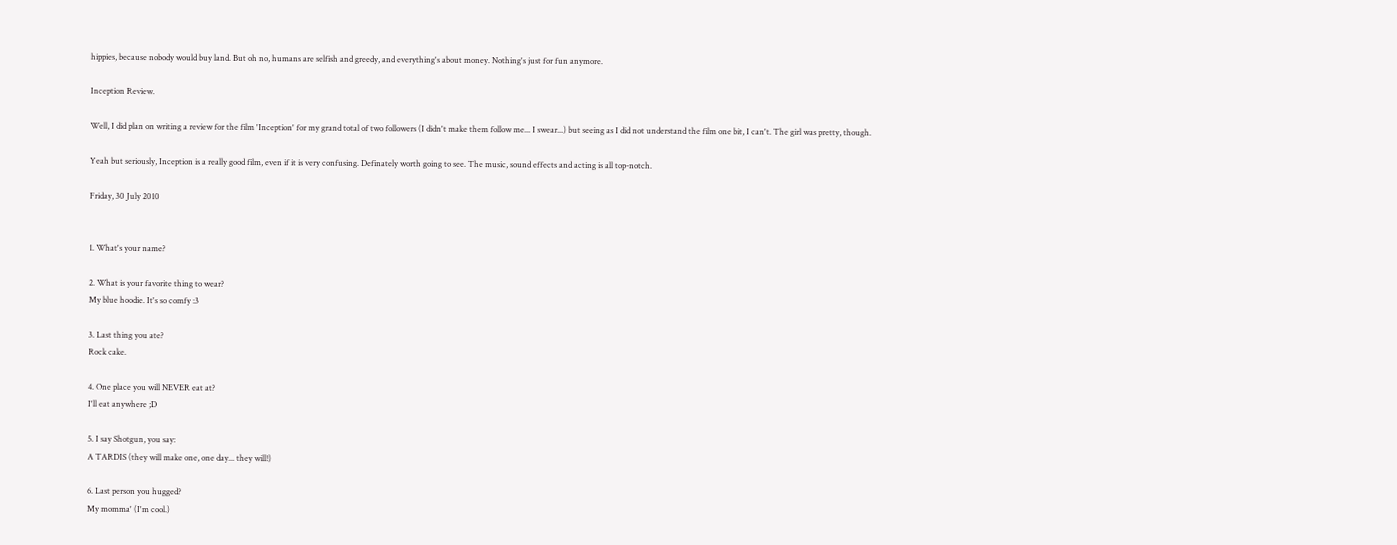hippies, because nobody would buy land. But oh no, humans are selfish and greedy, and everything's about money. Nothing's just for fun anymore.

Inception Review.

Well, I did plan on writing a review for the film 'Inception' for my grand total of two followers (I didn't make them follow me... I swear...) but seeing as I did not understand the film one bit, I can't. The girl was pretty, though.

Yeah but seriously, Inception is a really good film, even if it is very confusing. Definately worth going to see. The music, sound effects and acting is all top-notch.

Friday, 30 July 2010


1. What's your name?

2. What is your favorite thing to wear?
My blue hoodie. It's so comfy :3

3. Last thing you ate?
Rock cake.

4. One place you will NEVER eat at?
I'll eat anywhere ;D

5. I say Shotgun, you say:
A TARDIS (they will make one, one day... they will!)

6. Last person you hugged?
My momma' (I'm cool.)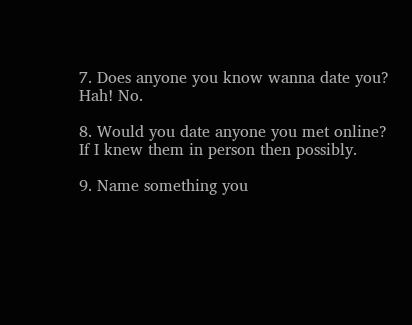7. Does anyone you know wanna date you?
Hah! No.

8. Would you date anyone you met online?
If I knew them in person then possibly.

9. Name something you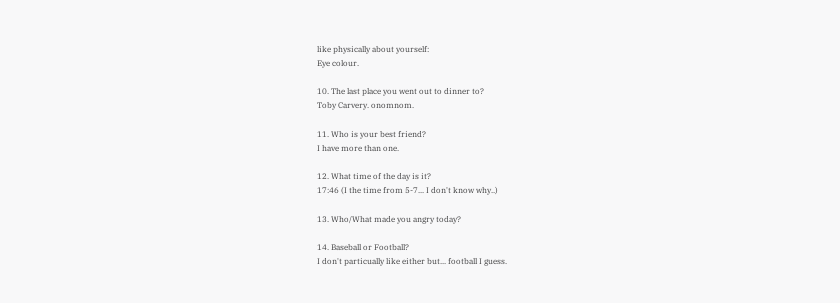like physically about yourself:
Eye colour.

10. The last place you went out to dinner to?
Toby Carvery. onomnom.

11. Who is your best friend?
I have more than one.

12. What time of the day is it?
17:46 (I the time from 5-7... I don't know why..)

13. Who/What made you angry today?

14. Baseball or Football?
I don't particually like either but... football I guess.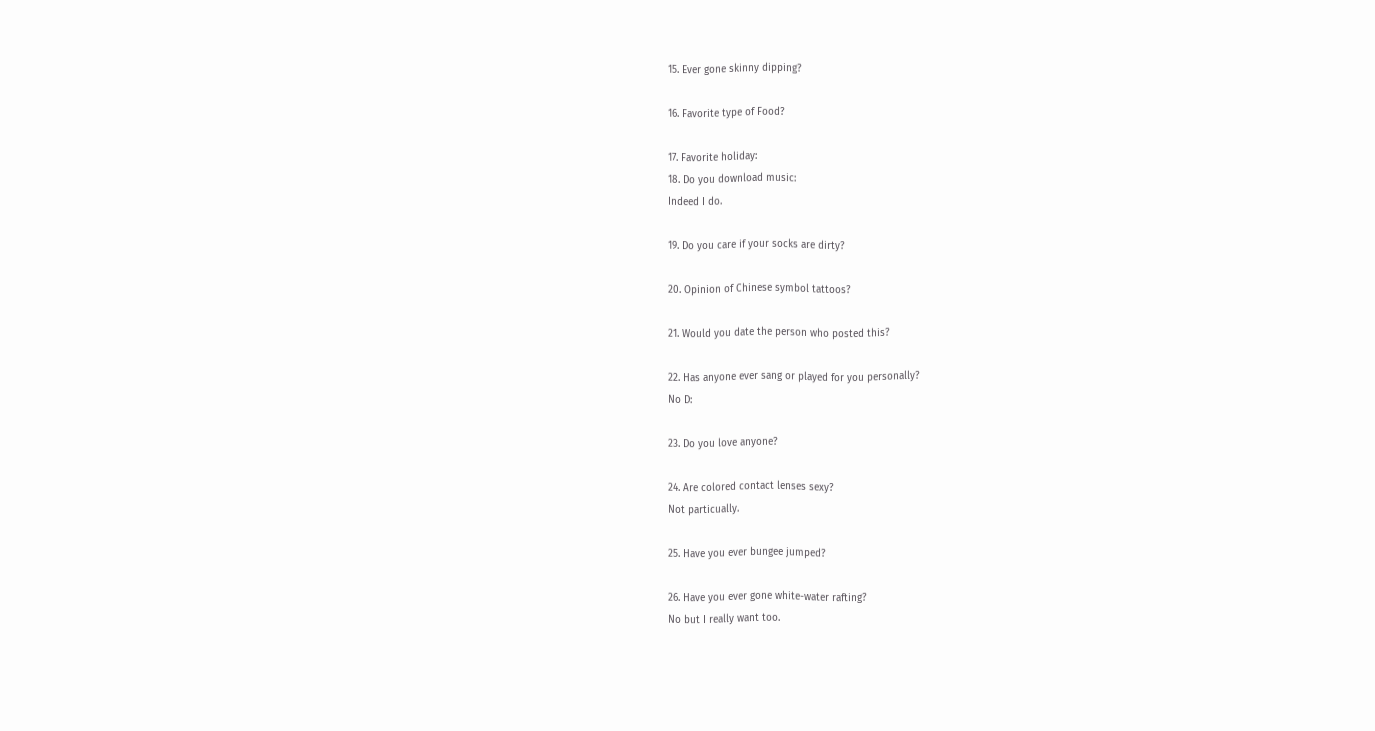15. Ever gone skinny dipping?

16. Favorite type of Food?

17. Favorite holiday:
18. Do you download music:
Indeed I do.

19. Do you care if your socks are dirty?

20. Opinion of Chinese symbol tattoos?

21. Would you date the person who posted this?

22. Has anyone ever sang or played for you personally?
No D:

23. Do you love anyone?

24. Are colored contact lenses sexy?
Not particually.

25. Have you ever bungee jumped?

26. Have you ever gone white-water rafting?
No but I really want too.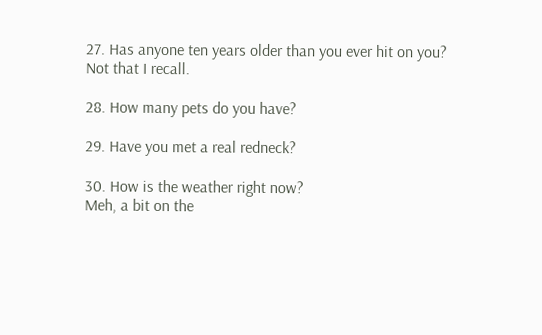27. Has anyone ten years older than you ever hit on you?
Not that I recall.

28. How many pets do you have?

29. Have you met a real redneck?

30. How is the weather right now?
Meh, a bit on the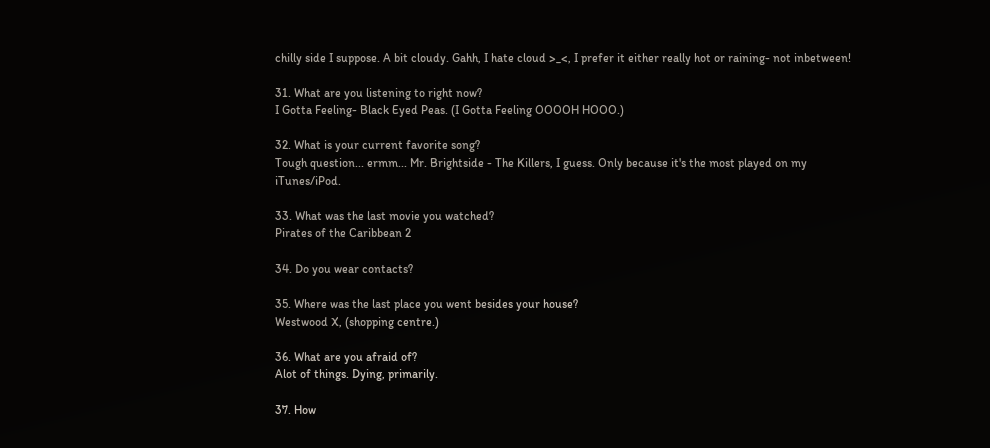chilly side I suppose. A bit cloudy. Gahh, I hate cloud >_<, I prefer it either really hot or raining- not inbetween!

31. What are you listening to right now?
I Gotta Feeling- Black Eyed Peas. (I Gotta Feeling OOOOH HOOO.)

32. What is your current favorite song?
Tough question... ermm... Mr. Brightside - The Killers, I guess. Only because it's the most played on my iTunes/iPod.

33. What was the last movie you watched?
Pirates of the Caribbean 2

34. Do you wear contacts?

35. Where was the last place you went besides your house?
Westwood X, (shopping centre.)

36. What are you afraid of?
Alot of things. Dying, primarily.

37. How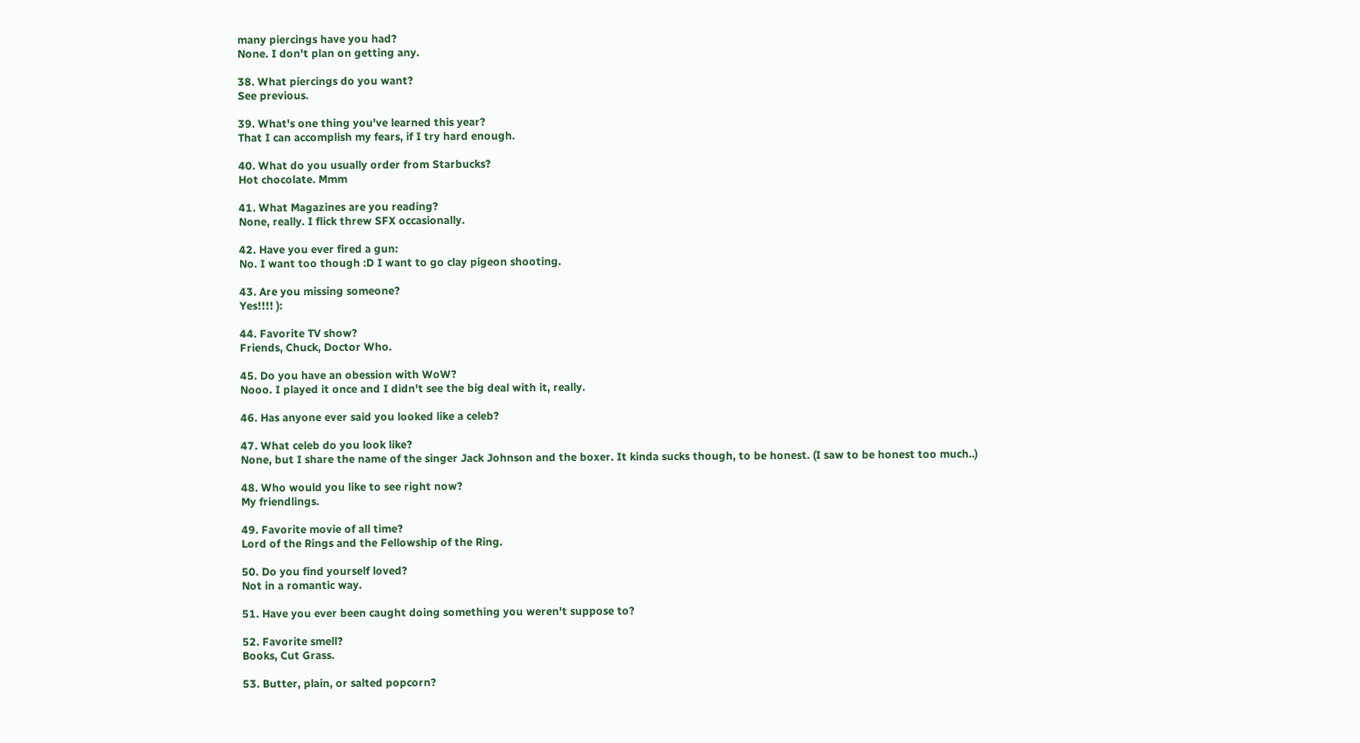many piercings have you had?
None. I don't plan on getting any.

38. What piercings do you want?
See previous.

39. What's one thing you've learned this year?
That I can accomplish my fears, if I try hard enough.

40. What do you usually order from Starbucks?
Hot chocolate. Mmm

41. What Magazines are you reading?
None, really. I flick threw SFX occasionally.

42. Have you ever fired a gun:
No. I want too though :D I want to go clay pigeon shooting.

43. Are you missing someone?
Yes!!!! ):

44. Favorite TV show?
Friends, Chuck, Doctor Who.

45. Do you have an obession with WoW?
Nooo. I played it once and I didn't see the big deal with it, really.

46. Has anyone ever said you looked like a celeb?

47. What celeb do you look like?
None, but I share the name of the singer Jack Johnson and the boxer. It kinda sucks though, to be honest. (I saw to be honest too much..)

48. Who would you like to see right now?
My friendlings.

49. Favorite movie of all time?
Lord of the Rings and the Fellowship of the Ring.

50. Do you find yourself loved?
Not in a romantic way.

51. Have you ever been caught doing something you weren't suppose to?

52. Favorite smell?
Books, Cut Grass.

53. Butter, plain, or salted popcorn?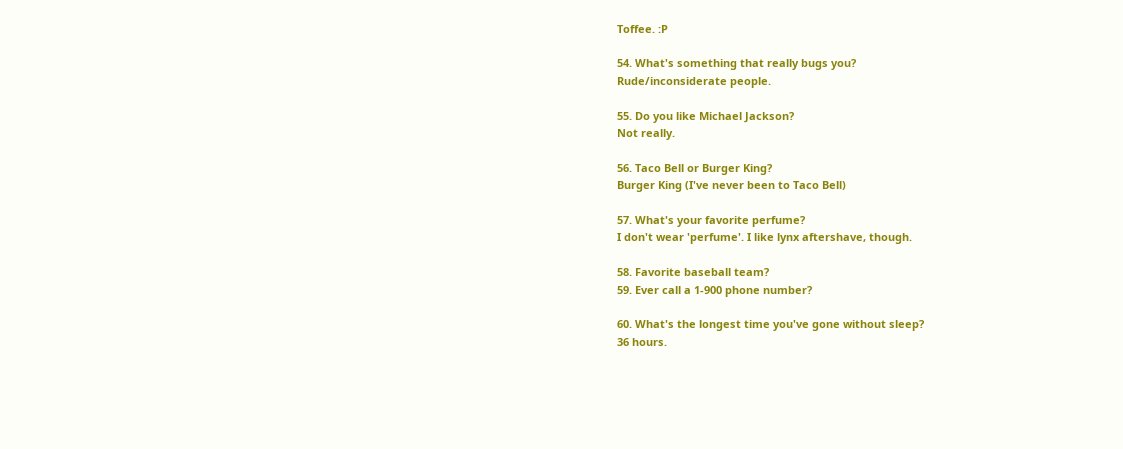Toffee. :P

54. What's something that really bugs you?
Rude/inconsiderate people.

55. Do you like Michael Jackson?
Not really.

56. Taco Bell or Burger King?
Burger King (I've never been to Taco Bell)

57. What's your favorite perfume?
I don't wear 'perfume'. I like lynx aftershave, though.

58. Favorite baseball team?
59. Ever call a 1-900 phone number?

60. What's the longest time you've gone without sleep?
36 hours.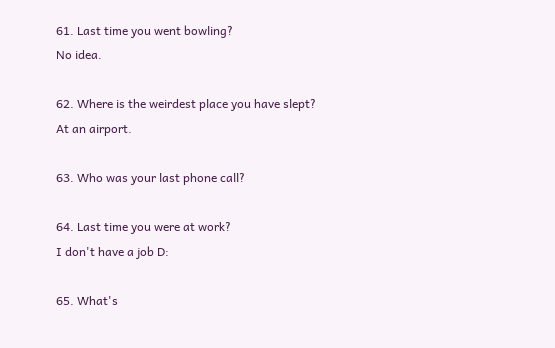61. Last time you went bowling?
No idea.

62. Where is the weirdest place you have slept?
At an airport.

63. Who was your last phone call?

64. Last time you were at work?
I don't have a job D:

65. What's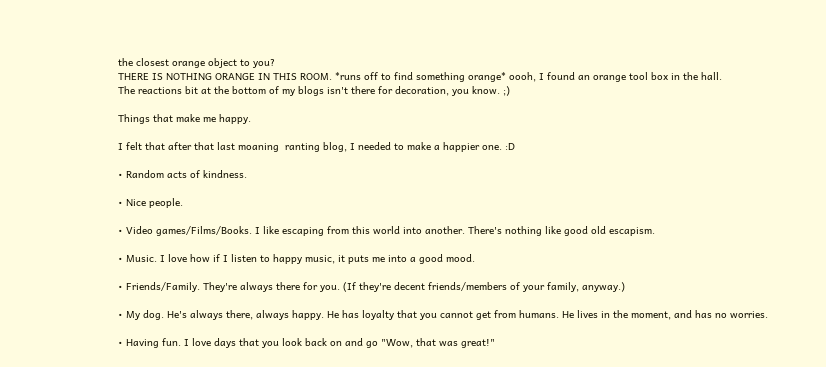the closest orange object to you?
THERE IS NOTHING ORANGE IN THIS ROOM. *runs off to find something orange* oooh, I found an orange tool box in the hall.
The reactions bit at the bottom of my blogs isn't there for decoration, you know. ;)

Things that make me happy.

I felt that after that last moaning  ranting blog, I needed to make a happier one. :D

• Random acts of kindness.

• Nice people.

• Video games/Films/Books. I like escaping from this world into another. There's nothing like good old escapism.

• Music. I love how if I listen to happy music, it puts me into a good mood.

• Friends/Family. They're always there for you. (If they're decent friends/members of your family, anyway.)

• My dog. He's always there, always happy. He has loyalty that you cannot get from humans. He lives in the moment, and has no worries.

• Having fun. I love days that you look back on and go "Wow, that was great!"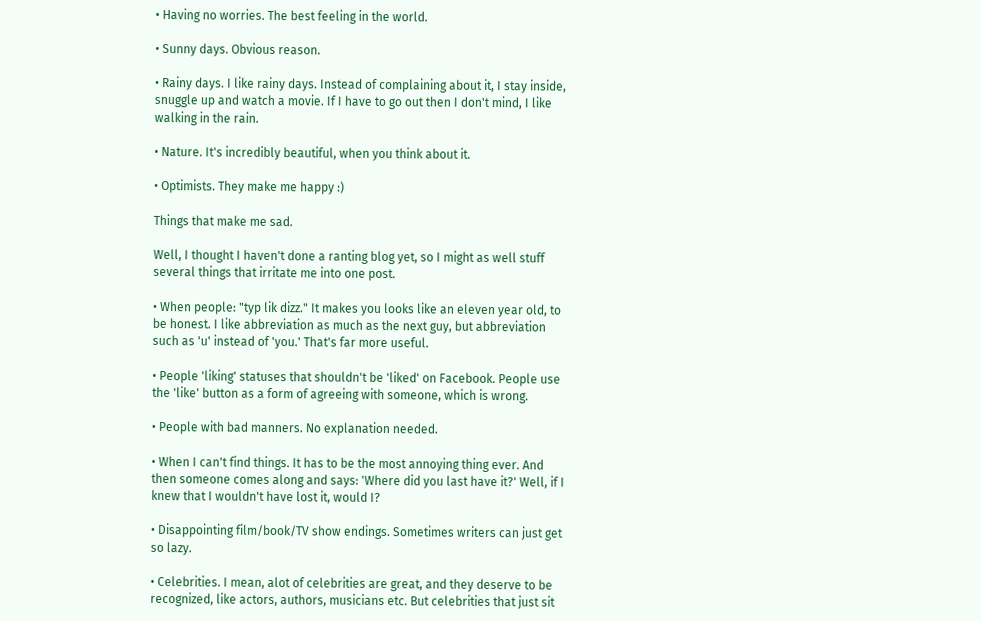• Having no worries. The best feeling in the world.

• Sunny days. Obvious reason.

• Rainy days. I like rainy days. Instead of complaining about it, I stay inside, snuggle up and watch a movie. If I have to go out then I don't mind, I like walking in the rain.

• Nature. It's incredibly beautiful, when you think about it.

• Optimists. They make me happy :)

Things that make me sad.

Well, I thought I haven't done a ranting blog yet, so I might as well stuff several things that irritate me into one post.

• When people: "typ lik dizz." It makes you looks like an eleven year old, to be honest. I like abbreviation as much as the next guy, but abbreviation such as 'u' instead of 'you.' That's far more useful.

• People 'liking' statuses that shouldn't be 'liked' on Facebook. People use the 'like' button as a form of agreeing with someone, which is wrong.

• People with bad manners. No explanation needed.

• When I can't find things. It has to be the most annoying thing ever. And then someone comes along and says: 'Where did you last have it?' Well, if I knew that I wouldn't have lost it, would I?

• Disappointing film/book/TV show endings. Sometimes writers can just get so lazy.

• Celebrities. I mean, alot of celebrities are great, and they deserve to be recognized, like actors, authors, musicians etc. But celebrities that just sit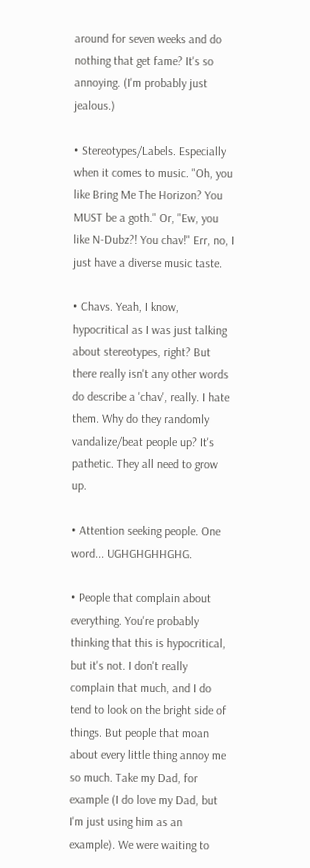around for seven weeks and do nothing that get fame? It's so annoying. (I'm probably just jealous.)

• Stereotypes/Labels. Especially when it comes to music. "Oh, you like Bring Me The Horizon? You MUST be a goth." Or, "Ew, you like N-Dubz?! You chav!" Err, no, I just have a diverse music taste.

• Chavs. Yeah, I know, hypocritical as I was just talking about stereotypes, right? But there really isn't any other words do describe a 'chav', really. I hate them. Why do they randomly vandalize/beat people up? It's pathetic. They all need to grow up.

• Attention seeking people. One word... UGHGHGHHGHG.

• People that complain about everything. You're probably thinking that this is hypocritical, but it's not. I don't really complain that much, and I do tend to look on the bright side of things. But people that moan about every little thing annoy me so much. Take my Dad, for example (I do love my Dad, but I'm just using him as an example). We were waiting to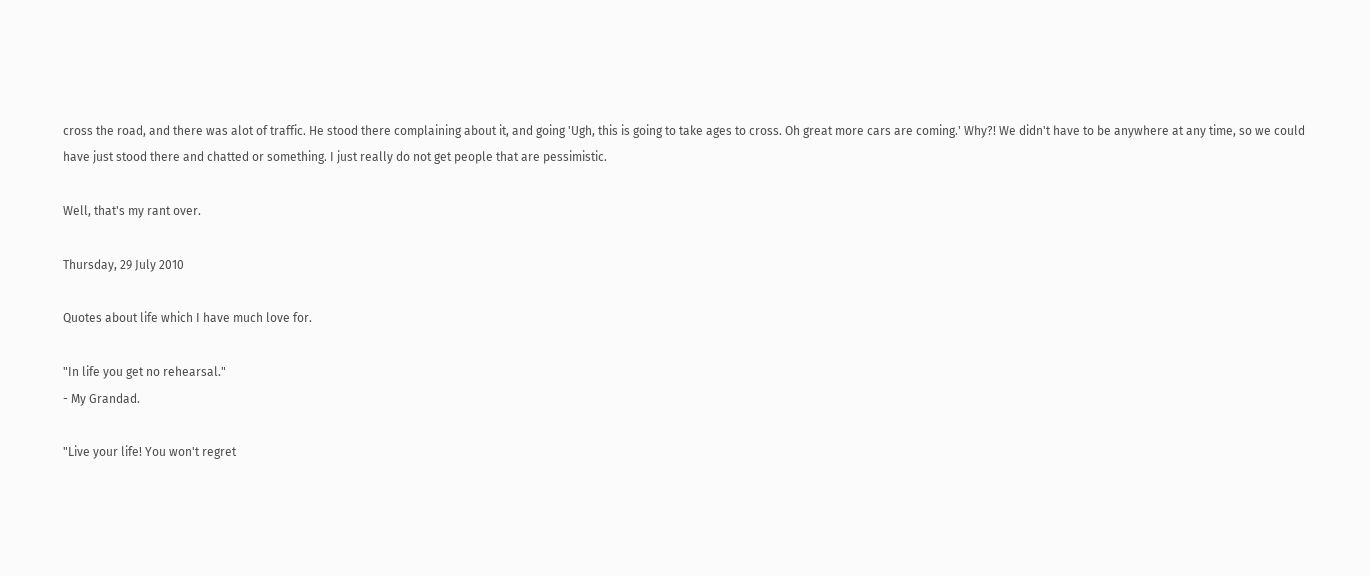cross the road, and there was alot of traffic. He stood there complaining about it, and going 'Ugh, this is going to take ages to cross. Oh great more cars are coming.' Why?! We didn't have to be anywhere at any time, so we could have just stood there and chatted or something. I just really do not get people that are pessimistic.

Well, that's my rant over.

Thursday, 29 July 2010

Quotes about life which I have much love for.

"In life you get no rehearsal."
- My Grandad.

"Live your life! You won't regret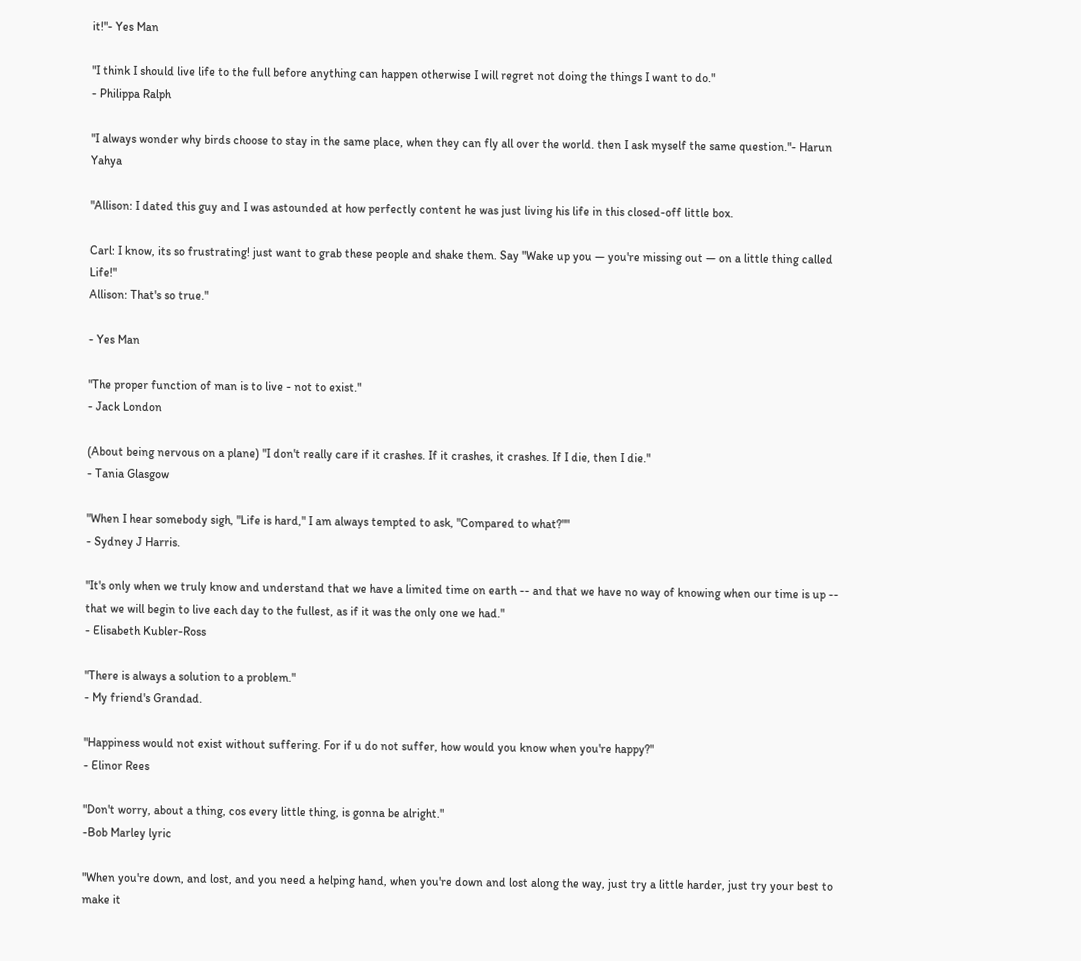it!"- Yes Man

"I think I should live life to the full before anything can happen otherwise I will regret not doing the things I want to do."
- Philippa Ralph

"I always wonder why birds choose to stay in the same place, when they can fly all over the world. then I ask myself the same question."- Harun Yahya

"Allison: I dated this guy and I was astounded at how perfectly content he was just living his life in this closed-off little box.

Carl: I know, its so frustrating! just want to grab these people and shake them. Say "Wake up you — you're missing out — on a little thing called Life!"
Allison: That's so true."

- Yes Man

"The proper function of man is to live - not to exist."
- Jack London

(About being nervous on a plane) "I don't really care if it crashes. If it crashes, it crashes. If I die, then I die."
- Tania Glasgow

"When I hear somebody sigh, "Life is hard," I am always tempted to ask, "Compared to what?""
- Sydney J Harris.

"It's only when we truly know and understand that we have a limited time on earth -- and that we have no way of knowing when our time is up -- that we will begin to live each day to the fullest, as if it was the only one we had."
- Elisabeth Kubler-Ross

"There is always a solution to a problem."
- My friend's Grandad.

"Happiness would not exist without suffering. For if u do not suffer, how would you know when you're happy?"
- Elinor Rees

"Don't worry, about a thing, cos every little thing, is gonna be alright."
-Bob Marley lyric

"When you're down, and lost, and you need a helping hand, when you're down and lost along the way, just try a little harder, just try your best to make it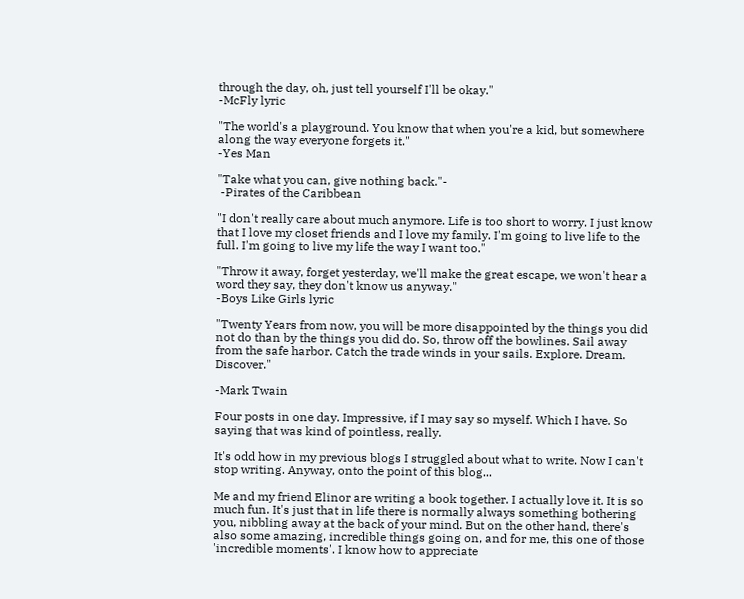through the day, oh, just tell yourself I'll be okay."
-McFly lyric

"The world's a playground. You know that when you're a kid, but somewhere along the way everyone forgets it."
-Yes Man

"Take what you can, give nothing back."-
 -Pirates of the Caribbean

"I don't really care about much anymore. Life is too short to worry. I just know that I love my closet friends and I love my family. I'm going to live life to the full. I'm going to live my life the way I want too."

"Throw it away, forget yesterday, we'll make the great escape, we won't hear a word they say, they don't know us anyway."
-Boys Like Girls lyric

"Twenty Years from now, you will be more disappointed by the things you did not do than by the things you did do. So, throw off the bowlines. Sail away from the safe harbor. Catch the trade winds in your sails. Explore. Dream. Discover."

-Mark Twain

Four posts in one day. Impressive, if I may say so myself. Which I have. So saying that was kind of pointless, really.

It's odd how in my previous blogs I struggled about what to write. Now I can't stop writing. Anyway, onto the point of this blog...

Me and my friend Elinor are writing a book together. I actually love it. It is so much fun. It's just that in life there is normally always something bothering you, nibbling away at the back of your mind. But on the other hand, there's also some amazing, incredible things going on, and for me, this one of those 'incredible moments'. I know how to appreciate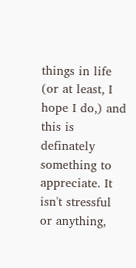things in life (or at least, I hope I do,) and this is definately something to appreciate. It isn't stressful or anything,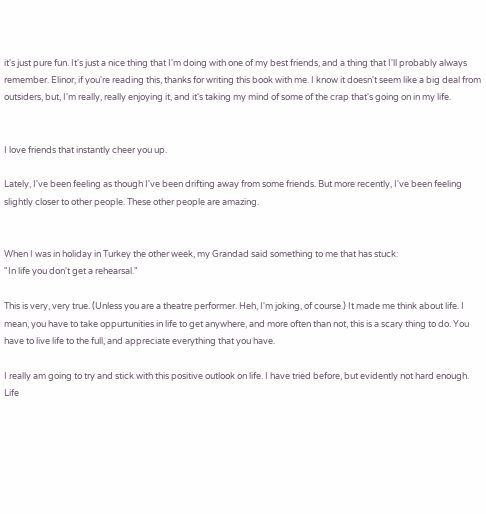it's just pure fun. It's just a nice thing that I'm doing with one of my best friends, and a thing that I'll probably always remember. Elinor, if you're reading this, thanks for writing this book with me. I know it doesn't seem like a big deal from outsiders, but, I'm really, really enjoying it, and it's taking my mind of some of the crap that's going on in my life.


I love friends that instantly cheer you up.

Lately, I've been feeling as though I've been drifting away from some friends. But more recently, I've been feeling slightly closer to other people. These other people are amazing.


When I was in holiday in Turkey the other week, my Grandad said something to me that has stuck:
"In life you don't get a rehearsal."

This is very, very true. (Unless you are a theatre performer. Heh, I'm joking, of course.) It made me think about life. I mean, you have to take oppurtunities in life to get anywhere, and more often than not, this is a scary thing to do. You have to live life to the full, and appreciate everything that you have.

I really am going to try and stick with this positive outlook on life. I have tried before, but evidently not hard enough.  Life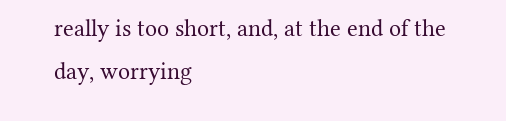really is too short, and, at the end of the day, worrying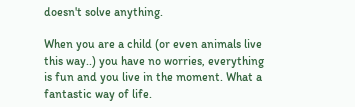doesn't solve anything.

When you are a child (or even animals live this way..) you have no worries, everything is fun and you live in the moment. What a fantastic way of life.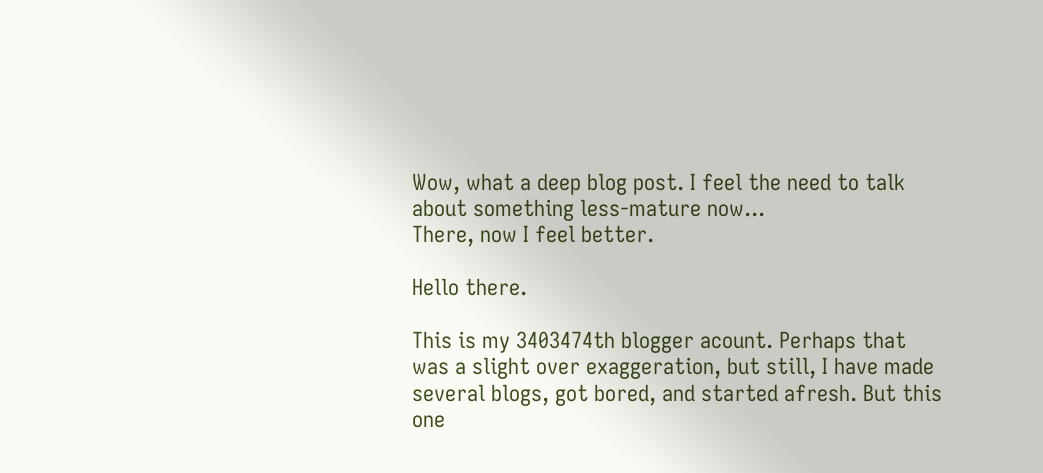Wow, what a deep blog post. I feel the need to talk about something less-mature now...
There, now I feel better.

Hello there.

This is my 3403474th blogger acount. Perhaps that was a slight over exaggeration, but still, I have made several blogs, got bored, and started afresh. But this one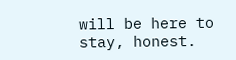will be here to stay, honest.